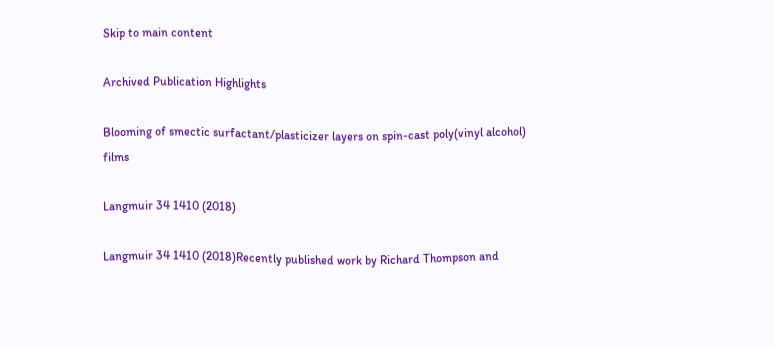Skip to main content

Archived Publication Highlights

Blooming of smectic surfactant/plasticizer layers on spin-cast poly(vinyl alcohol) films

Langmuir 34 1410 (2018)

Langmuir 34 1410 (2018)Recently published work by Richard Thompson and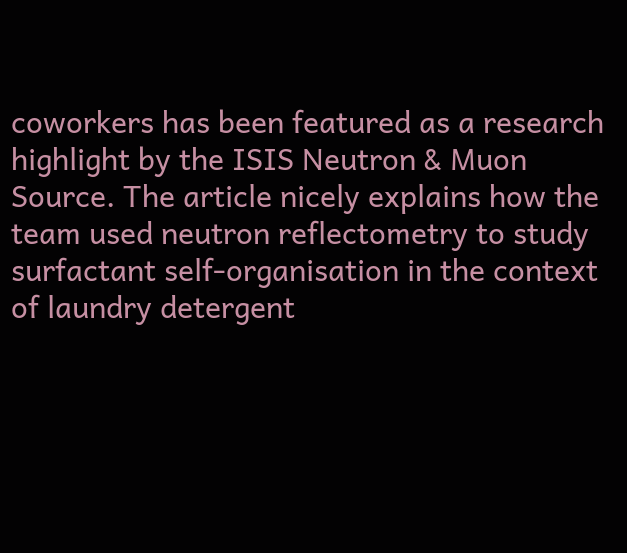coworkers has been featured as a research highlight by the ISIS Neutron & Muon Source. The article nicely explains how the team used neutron reflectometry to study surfactant self-organisation in the context of laundry detergent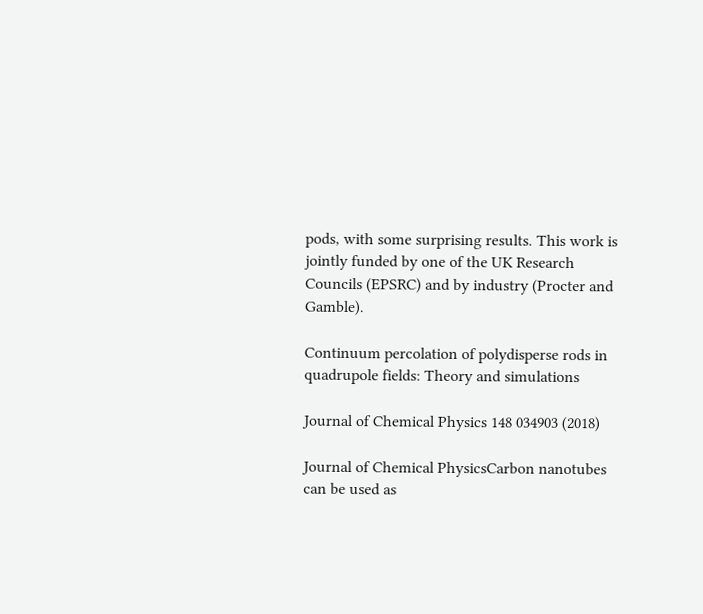pods, with some surprising results. This work is jointly funded by one of the UK Research Councils (EPSRC) and by industry (Procter and Gamble).

Continuum percolation of polydisperse rods in quadrupole fields: Theory and simulations

Journal of Chemical Physics 148 034903 (2018)

Journal of Chemical PhysicsCarbon nanotubes can be used as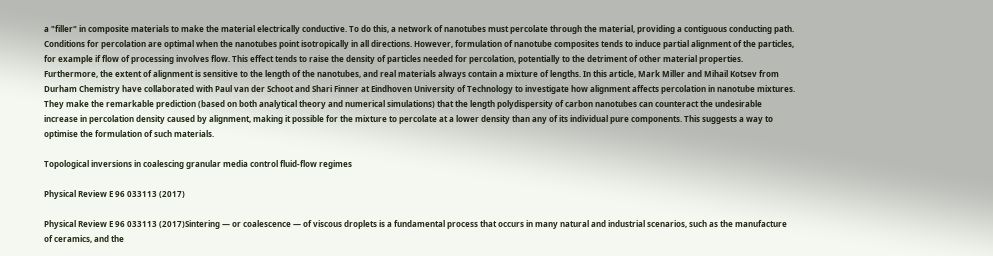a "filler" in composite materials to make the material electrically conductive. To do this, a network of nanotubes must percolate through the material, providing a contiguous conducting path. Conditions for percolation are optimal when the nanotubes point isotropically in all directions. However, formulation of nanotube composites tends to induce partial alignment of the particles, for example if flow of processing involves flow. This effect tends to raise the density of particles needed for percolation, potentially to the detriment of other material properties. Furthermore, the extent of alignment is sensitive to the length of the nanotubes, and real materials always contain a mixture of lengths. In this article, Mark Miller and Mihail Kotsev from Durham Chemistry have collaborated with Paul van der Schoot and Shari Finner at Eindhoven University of Technology to investigate how alignment affects percolation in nanotube mixtures. They make the remarkable prediction (based on both analytical theory and numerical simulations) that the length polydispersity of carbon nanotubes can counteract the undesirable increase in percolation density caused by alignment, making it possible for the mixture to percolate at a lower density than any of its individual pure components. This suggests a way to optimise the formulation of such materials.

Topological inversions in coalescing granular media control fluid-flow regimes

Physical Review E 96 033113 (2017)

Physical Review E 96 033113 (2017)Sintering — or coalescence — of viscous droplets is a fundamental process that occurs in many natural and industrial scenarios, such as the manufacture of ceramics, and the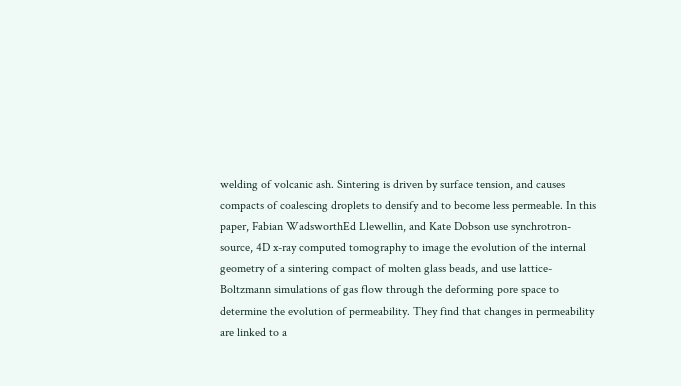welding of volcanic ash. Sintering is driven by surface tension, and causes compacts of coalescing droplets to densify and to become less permeable. In this paper, Fabian WadsworthEd Llewellin, and Kate Dobson use synchrotron-source, 4D x-ray computed tomography to image the evolution of the internal geometry of a sintering compact of molten glass beads, and use lattice-Boltzmann simulations of gas flow through the deforming pore space to determine the evolution of permeability. They find that changes in permeability are linked to a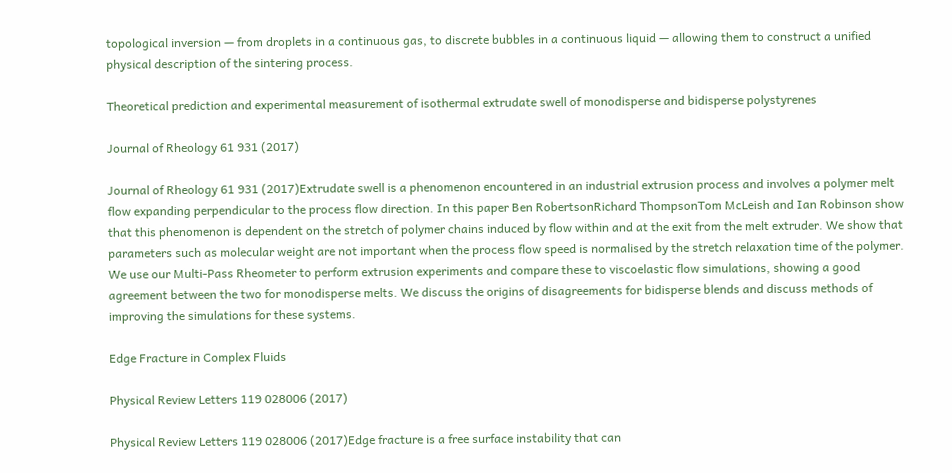topological inversion — from droplets in a continuous gas, to discrete bubbles in a continuous liquid — allowing them to construct a unified physical description of the sintering process.

Theoretical prediction and experimental measurement of isothermal extrudate swell of monodisperse and bidisperse polystyrenes

Journal of Rheology 61 931 (2017)

Journal of Rheology 61 931 (2017)Extrudate swell is a phenomenon encountered in an industrial extrusion process and involves a polymer melt flow expanding perpendicular to the process flow direction. In this paper Ben RobertsonRichard ThompsonTom McLeish and Ian Robinson show that this phenomenon is dependent on the stretch of polymer chains induced by flow within and at the exit from the melt extruder. We show that parameters such as molecular weight are not important when the process flow speed is normalised by the stretch relaxation time of the polymer. We use our Multi-Pass Rheometer to perform extrusion experiments and compare these to viscoelastic flow simulations, showing a good agreement between the two for monodisperse melts. We discuss the origins of disagreements for bidisperse blends and discuss methods of improving the simulations for these systems.

Edge Fracture in Complex Fluids

Physical Review Letters 119 028006 (2017)

Physical Review Letters 119 028006 (2017)Edge fracture is a free surface instability that can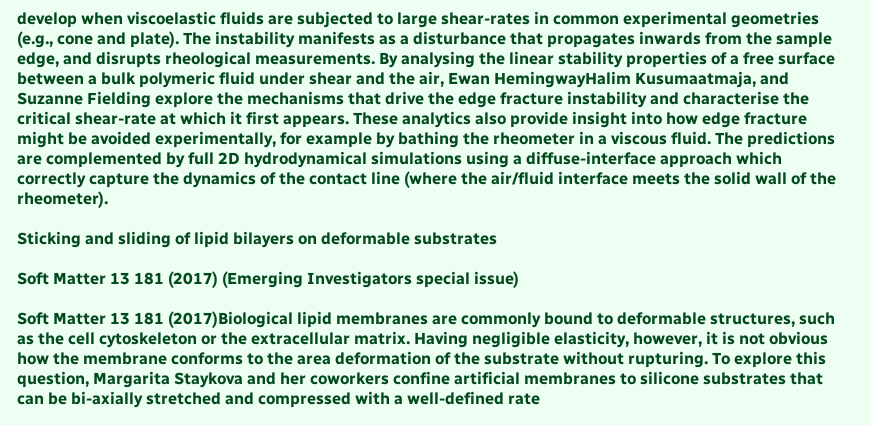develop when viscoelastic fluids are subjected to large shear-rates in common experimental geometries (e.g., cone and plate). The instability manifests as a disturbance that propagates inwards from the sample edge, and disrupts rheological measurements. By analysing the linear stability properties of a free surface between a bulk polymeric fluid under shear and the air, Ewan HemingwayHalim Kusumaatmaja, and Suzanne Fielding explore the mechanisms that drive the edge fracture instability and characterise the critical shear-rate at which it first appears. These analytics also provide insight into how edge fracture might be avoided experimentally, for example by bathing the rheometer in a viscous fluid. The predictions are complemented by full 2D hydrodynamical simulations using a diffuse-interface approach which correctly capture the dynamics of the contact line (where the air/fluid interface meets the solid wall of the rheometer).

Sticking and sliding of lipid bilayers on deformable substrates

Soft Matter 13 181 (2017) (Emerging Investigators special issue)

Soft Matter 13 181 (2017)Biological lipid membranes are commonly bound to deformable structures, such as the cell cytoskeleton or the extracellular matrix. Having negligible elasticity, however, it is not obvious how the membrane conforms to the area deformation of the substrate without rupturing. To explore this question, Margarita Staykova and her coworkers confine artificial membranes to silicone substrates that can be bi-axially stretched and compressed with a well-defined rate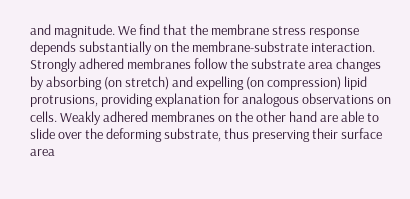and magnitude. We find that the membrane stress response depends substantially on the membrane-substrate interaction. Strongly adhered membranes follow the substrate area changes by absorbing (on stretch) and expelling (on compression) lipid protrusions, providing explanation for analogous observations on cells. Weakly adhered membranes on the other hand are able to slide over the deforming substrate, thus preserving their surface area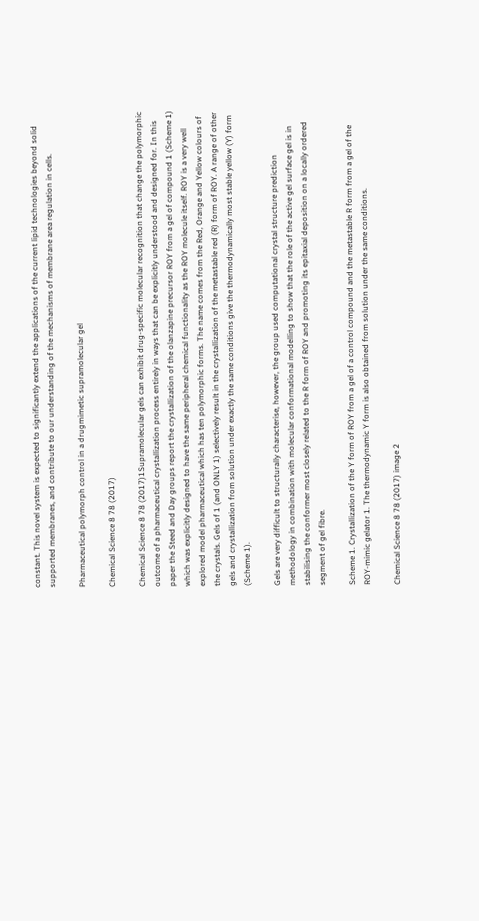constant. This novel system is expected to significantly extend the applications of the current lipid technologies beyond solid supported membranes, and contribute to our understanding of the mechanisms of membrane area regulation in cells.

Pharmaceutical polymorph control in a drugmimetic supramolecular gel

Chemical Science 8 78 (2017)

Chemical Science 8 78 (2017)1Supramolecular gels can exhibit drug-specific molecular recognition that change the polymorphic outcome of a pharmaceutical crystallization process entirely in ways that can be explicitly understood and designed for. In this paper the Steed and Day groups report the crystallization of the olanzapine precursor ROY from a gel of compound 1 (Scheme 1) which was explicitly designed to have the same peripheral chemical functionality as the ROY molecule itself. ROY is a very well explored model pharmaceutical which has ten polymorphic forms. The name comes from the Red, Orange and Yellow colours of the crystals. Gels of 1 (and ONLY 1) selectively result in the crystallization of the metastable red (R) form of ROY. A range of other gels and crystallization from solution under exactly the same conditions give the thermodynamically most stable yellow (Y) form (Scheme 1).

Gels are very difficult to structurally characterise, however, the group used computational crystal structure prediction methodology in combination with molecular conformational modelling to show that the role of the active gel surface gel is in stabilising the conformer most closely related to the R form of ROY and promoting its epitaxial deposition on a locally ordered segment of gel fibre.

Scheme 1. Crystallization of the Y form of ROY from a gel of a control compound and the metastable R form from a gel of the ROY-mimic gelator 1. The thermodynamic Y form is also obtained from solution under the same conditions.

Chemical Science 8 78 (2017) image 2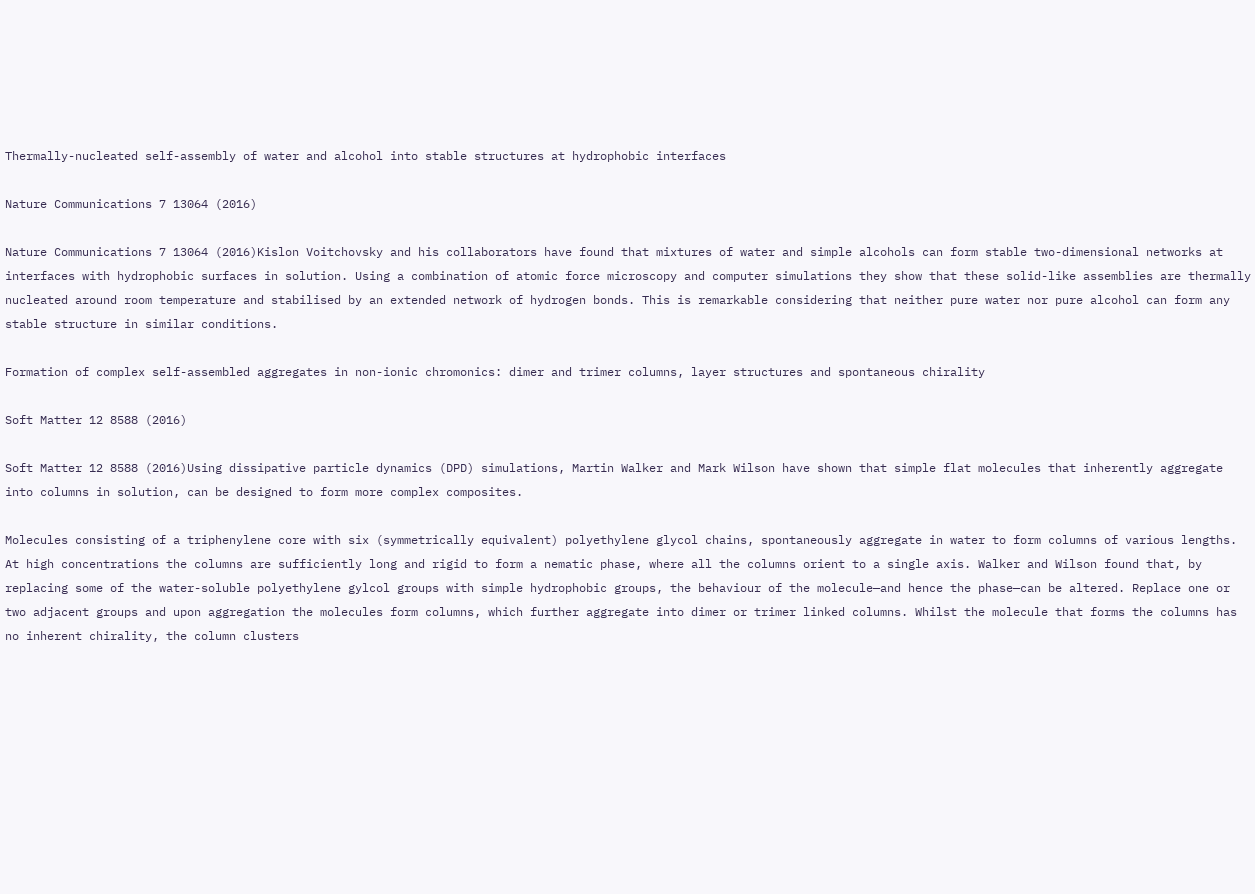Thermally-nucleated self-assembly of water and alcohol into stable structures at hydrophobic interfaces

Nature Communications 7 13064 (2016)

Nature Communications 7 13064 (2016)Kislon Voitchovsky and his collaborators have found that mixtures of water and simple alcohols can form stable two-dimensional networks at interfaces with hydrophobic surfaces in solution. Using a combination of atomic force microscopy and computer simulations they show that these solid-like assemblies are thermally nucleated around room temperature and stabilised by an extended network of hydrogen bonds. This is remarkable considering that neither pure water nor pure alcohol can form any stable structure in similar conditions.

Formation of complex self-assembled aggregates in non-ionic chromonics: dimer and trimer columns, layer structures and spontaneous chirality

Soft Matter 12 8588 (2016)

Soft Matter 12 8588 (2016)Using dissipative particle dynamics (DPD) simulations, Martin Walker and Mark Wilson have shown that simple flat molecules that inherently aggregate into columns in solution, can be designed to form more complex composites.

Molecules consisting of a triphenylene core with six (symmetrically equivalent) polyethylene glycol chains, spontaneously aggregate in water to form columns of various lengths. At high concentrations the columns are sufficiently long and rigid to form a nematic phase, where all the columns orient to a single axis. Walker and Wilson found that, by replacing some of the water-soluble polyethylene gylcol groups with simple hydrophobic groups, the behaviour of the molecule—and hence the phase—can be altered. Replace one or two adjacent groups and upon aggregation the molecules form columns, which further aggregate into dimer or trimer linked columns. Whilst the molecule that forms the columns has no inherent chirality, the column clusters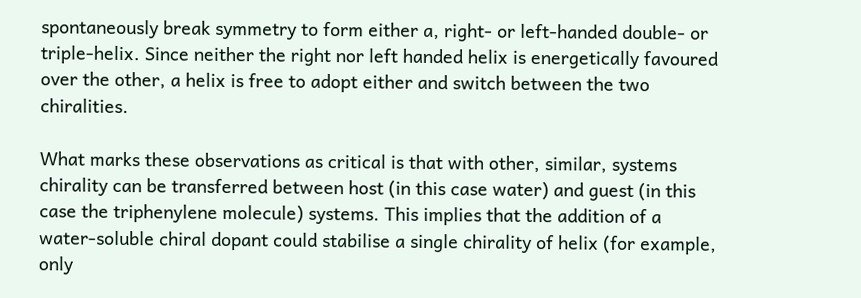spontaneously break symmetry to form either a, right- or left-handed double- or triple-helix. Since neither the right nor left handed helix is energetically favoured over the other, a helix is free to adopt either and switch between the two chiralities.

What marks these observations as critical is that with other, similar, systems chirality can be transferred between host (in this case water) and guest (in this case the triphenylene molecule) systems. This implies that the addition of a water-soluble chiral dopant could stabilise a single chirality of helix (for example, only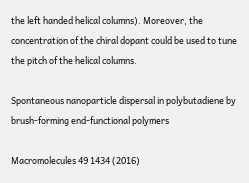the left handed helical columns). Moreover, the concentration of the chiral dopant could be used to tune the pitch of the helical columns.

Spontaneous nanoparticle dispersal in polybutadiene by brush-forming end-functional polymers

Macromolecules 49 1434 (2016)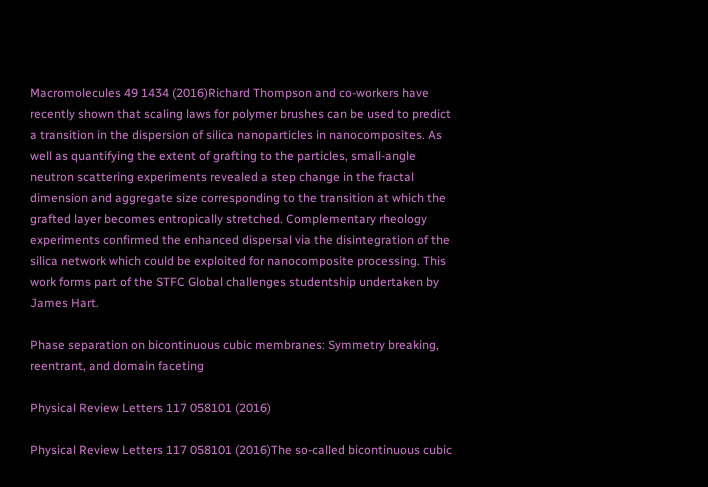Macromolecules 49 1434 (2016)Richard Thompson and co-workers have recently shown that scaling laws for polymer brushes can be used to predict a transition in the dispersion of silica nanoparticles in nanocomposites. As well as quantifying the extent of grafting to the particles, small-angle neutron scattering experiments revealed a step change in the fractal dimension and aggregate size corresponding to the transition at which the grafted layer becomes entropically stretched. Complementary rheology experiments confirmed the enhanced dispersal via the disintegration of the silica network which could be exploited for nanocomposite processing. This work forms part of the STFC Global challenges studentship undertaken by James Hart.

Phase separation on bicontinuous cubic membranes: Symmetry breaking, reentrant, and domain faceting

Physical Review Letters 117 058101 (2016)

Physical Review Letters 117 058101 (2016)The so-called bicontinuous cubic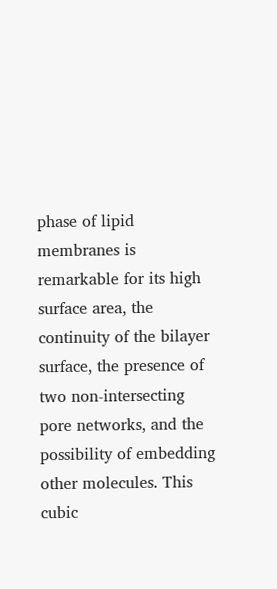phase of lipid membranes is remarkable for its high surface area, the continuity of the bilayer surface, the presence of two non-intersecting pore networks, and the possibility of embedding other molecules. This cubic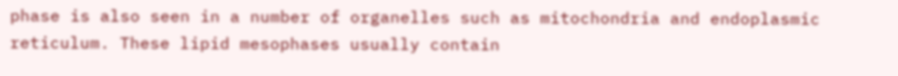phase is also seen in a number of organelles such as mitochondria and endoplasmic reticulum. These lipid mesophases usually contain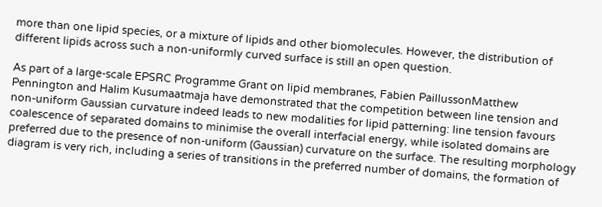more than one lipid species, or a mixture of lipids and other biomolecules. However, the distribution of different lipids across such a non-uniformly curved surface is still an open question.

As part of a large-scale EPSRC Programme Grant on lipid membranes, Fabien PaillussonMatthew Pennington and Halim Kusumaatmaja have demonstrated that the competition between line tension and non-uniform Gaussian curvature indeed leads to new modalities for lipid patterning: line tension favours coalescence of separated domains to minimise the overall interfacial energy, while isolated domains are preferred due to the presence of non-uniform (Gaussian) curvature on the surface. The resulting morphology diagram is very rich, including a series of transitions in the preferred number of domains, the formation of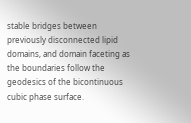stable bridges between previously disconnected lipid domains, and domain faceting as the boundaries follow the geodesics of the bicontinuous cubic phase surface.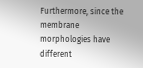Furthermore, since the membrane morphologies have different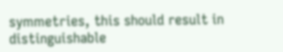symmetries, this should result in distinguishable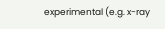experimental (e.g. x-ray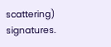scattering) signatures.